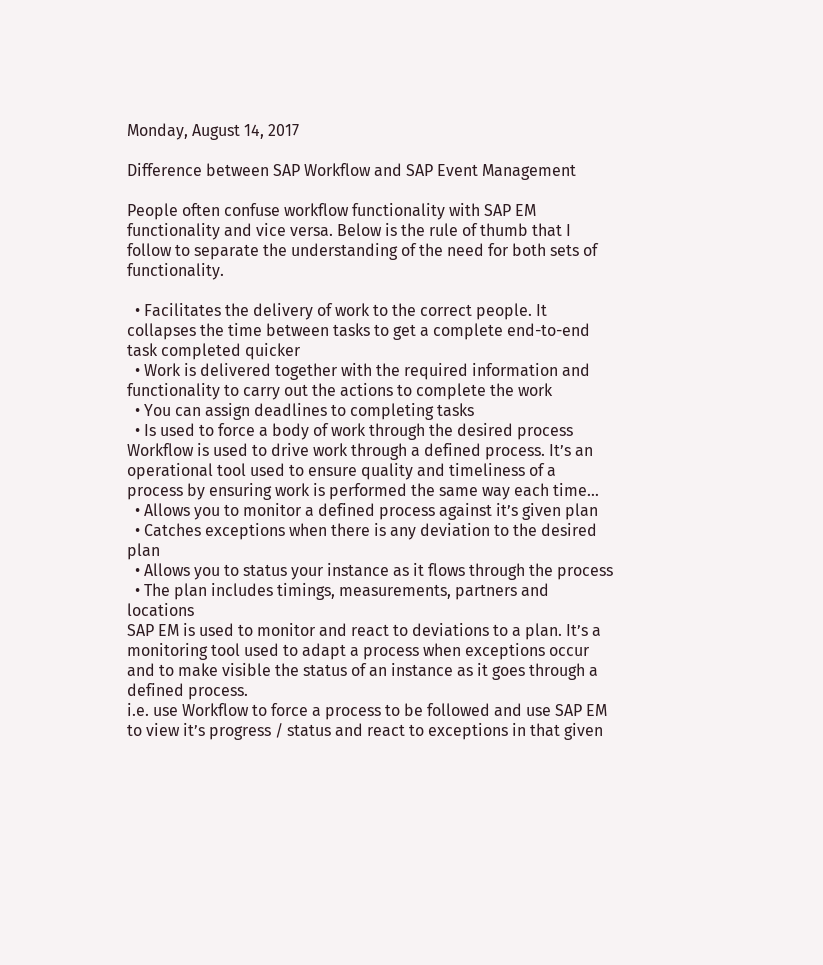Monday, August 14, 2017

Difference between SAP Workflow and SAP Event Management

People often confuse workflow functionality with SAP EM functionality and vice versa. Below is the rule of thumb that I follow to separate the understanding of the need for both sets of functionality.

  • Facilitates the delivery of work to the correct people. It collapses the time between tasks to get a complete end-to-end task completed quicker
  • Work is delivered together with the required information and functionality to carry out the actions to complete the work
  • You can assign deadlines to completing tasks
  • Is used to force a body of work through the desired process
Workflow is used to drive work through a defined process. It’s an operational tool used to ensure quality and timeliness of a process by ensuring work is performed the same way each time…
  • Allows you to monitor a defined process against it’s given plan
  • Catches exceptions when there is any deviation to the desired plan
  • Allows you to status your instance as it flows through the process
  • The plan includes timings, measurements, partners and locations
SAP EM is used to monitor and react to deviations to a plan. It’s a monitoring tool used to adapt a process when exceptions occur and to make visible the status of an instance as it goes through a defined process.
i.e. use Workflow to force a process to be followed and use SAP EM to view it’s progress / status and react to exceptions in that given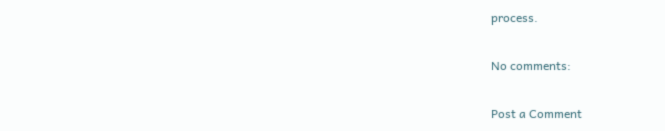process.

No comments:

Post a Comment